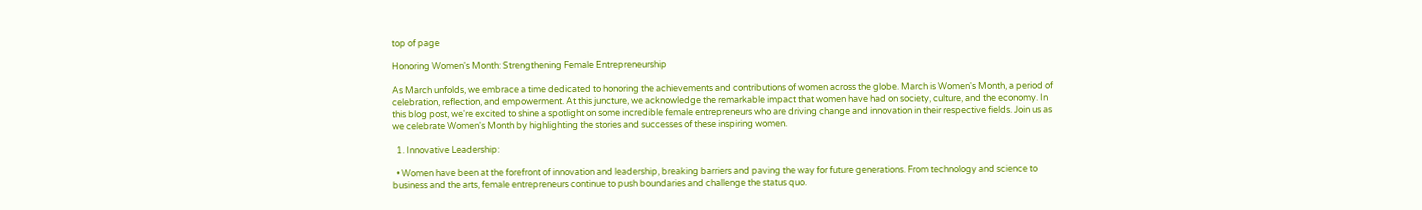top of page

Honoring Women's Month: Strengthening Female Entrepreneurship

As March unfolds, we embrace a time dedicated to honoring the achievements and contributions of women across the globe. March is Women's Month, a period of celebration, reflection, and empowerment. At this juncture, we acknowledge the remarkable impact that women have had on society, culture, and the economy. In this blog post, we're excited to shine a spotlight on some incredible female entrepreneurs who are driving change and innovation in their respective fields. Join us as we celebrate Women's Month by highlighting the stories and successes of these inspiring women.

  1. Innovative Leadership:

  • Women have been at the forefront of innovation and leadership, breaking barriers and paving the way for future generations. From technology and science to business and the arts, female entrepreneurs continue to push boundaries and challenge the status quo.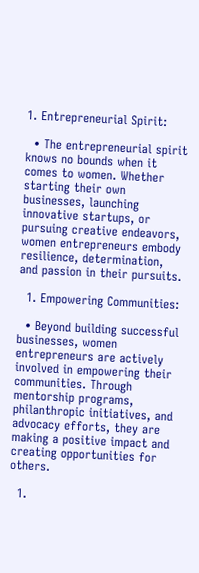1. Entrepreneurial Spirit:

  • The entrepreneurial spirit knows no bounds when it comes to women. Whether starting their own businesses, launching innovative startups, or pursuing creative endeavors, women entrepreneurs embody resilience, determination, and passion in their pursuits.

  1. Empowering Communities:

  • Beyond building successful businesses, women entrepreneurs are actively involved in empowering their communities. Through mentorship programs, philanthropic initiatives, and advocacy efforts, they are making a positive impact and creating opportunities for others.

  1.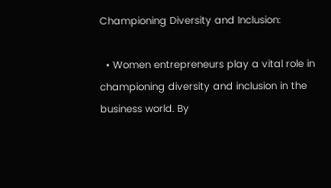Championing Diversity and Inclusion:

  • Women entrepreneurs play a vital role in championing diversity and inclusion in the business world. By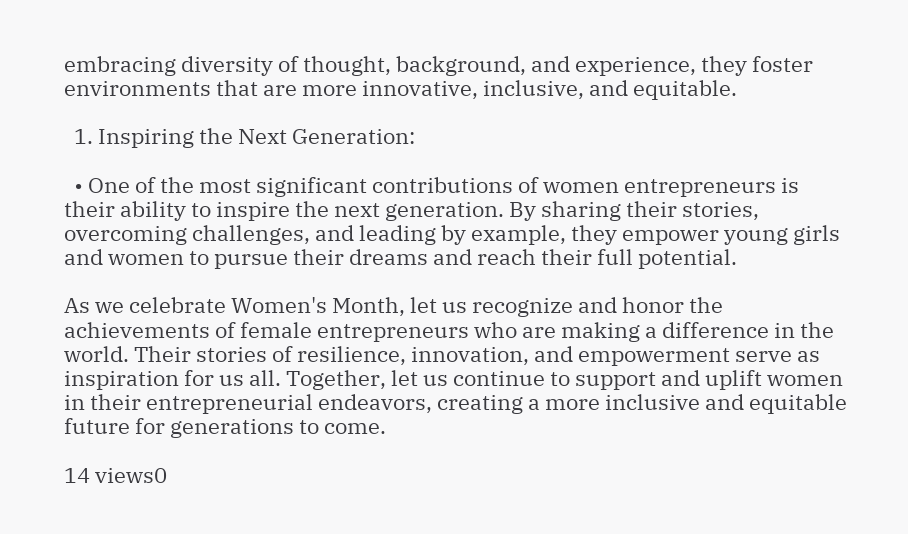embracing diversity of thought, background, and experience, they foster environments that are more innovative, inclusive, and equitable.

  1. Inspiring the Next Generation:

  • One of the most significant contributions of women entrepreneurs is their ability to inspire the next generation. By sharing their stories, overcoming challenges, and leading by example, they empower young girls and women to pursue their dreams and reach their full potential.

As we celebrate Women's Month, let us recognize and honor the achievements of female entrepreneurs who are making a difference in the world. Their stories of resilience, innovation, and empowerment serve as inspiration for us all. Together, let us continue to support and uplift women in their entrepreneurial endeavors, creating a more inclusive and equitable future for generations to come.

14 views0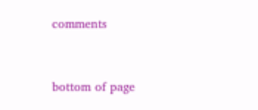comments


bottom of page